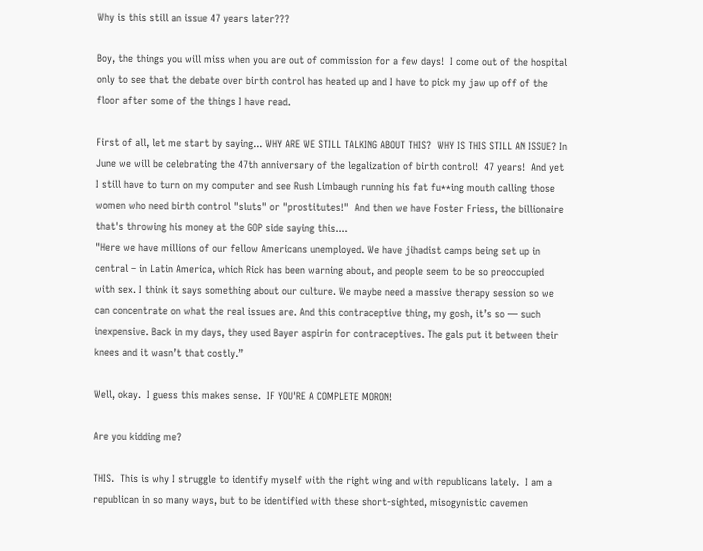Why is this still an issue 47 years later???

Boy, the things you will miss when you are out of commission for a few days!  I come out of the hospital only to see that the debate over birth control has heated up and I have to pick my jaw up off of the floor after some of the things I have read.

First of all, let me start by saying... WHY ARE WE STILL TALKING ABOUT THIS?  WHY IS THIS STILL AN ISSUE? In June we will be celebrating the 47th anniversary of the legalization of birth control!  47 years!  And yet I still have to turn on my computer and see Rush Limbaugh running his fat fu**ing mouth calling those women who need birth control "sluts" or "prostitutes!"  And then we have Foster Friess, the billionaire that's throwing his money at the GOP side saying this....
"Here we have millions of our fellow Americans unemployed. We have jihadist camps being set up in central – in Latin America, which Rick has been warning about, and people seem to be so preoccupied with sex. I think it says something about our culture. We maybe need a massive therapy session so we can concentrate on what the real issues are. And this contraceptive thing, my gosh, it’s so — such inexpensive. Back in my days, they used Bayer aspirin for contraceptives. The gals put it between their knees and it wasn’t that costly.”

Well, okay.  I guess this makes sense.  IF YOU'RE A COMPLETE MORON!

Are you kidding me?

THIS.  This is why I struggle to identify myself with the right wing and with republicans lately.  I am a republican in so many ways, but to be identified with these short-sighted, misogynistic cavemen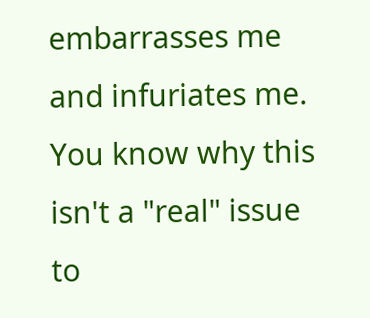embarrasses me and infuriates me.  You know why this isn't a "real" issue to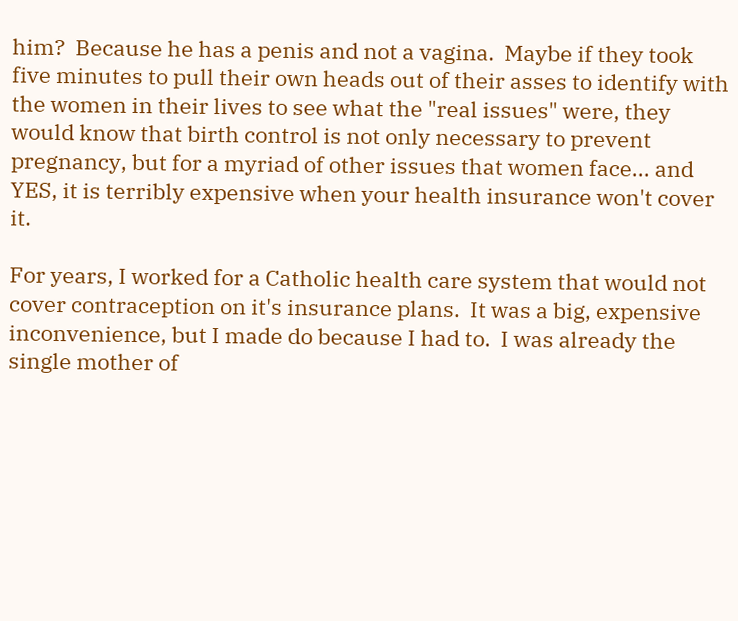him?  Because he has a penis and not a vagina.  Maybe if they took five minutes to pull their own heads out of their asses to identify with the women in their lives to see what the "real issues" were, they would know that birth control is not only necessary to prevent pregnancy, but for a myriad of other issues that women face... and YES, it is terribly expensive when your health insurance won't cover it.

For years, I worked for a Catholic health care system that would not cover contraception on it's insurance plans.  It was a big, expensive inconvenience, but I made do because I had to.  I was already the single mother of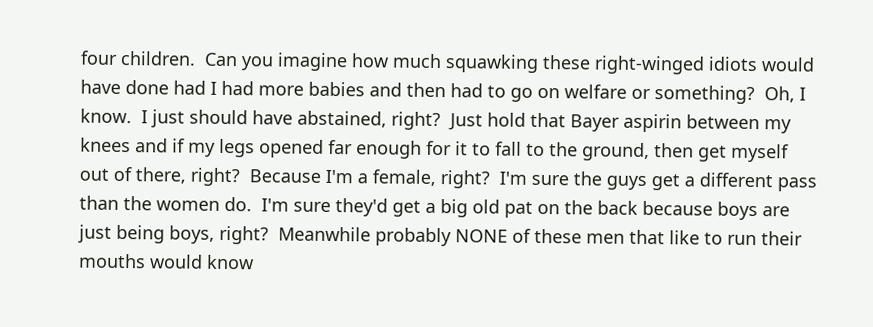four children.  Can you imagine how much squawking these right-winged idiots would have done had I had more babies and then had to go on welfare or something?  Oh, I know.  I just should have abstained, right?  Just hold that Bayer aspirin between my knees and if my legs opened far enough for it to fall to the ground, then get myself out of there, right?  Because I'm a female, right?  I'm sure the guys get a different pass than the women do.  I'm sure they'd get a big old pat on the back because boys are just being boys, right?  Meanwhile probably NONE of these men that like to run their mouths would know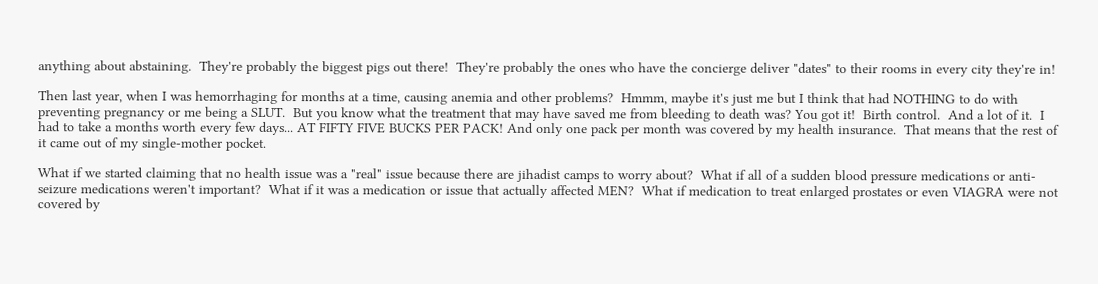anything about abstaining.  They're probably the biggest pigs out there!  They're probably the ones who have the concierge deliver "dates" to their rooms in every city they're in!

Then last year, when I was hemorrhaging for months at a time, causing anemia and other problems?  Hmmm, maybe it's just me but I think that had NOTHING to do with preventing pregnancy or me being a SLUT.  But you know what the treatment that may have saved me from bleeding to death was? You got it!  Birth control.  And a lot of it.  I had to take a months worth every few days... AT FIFTY FIVE BUCKS PER PACK! And only one pack per month was covered by my health insurance.  That means that the rest of it came out of my single-mother pocket.

What if we started claiming that no health issue was a "real" issue because there are jihadist camps to worry about?  What if all of a sudden blood pressure medications or anti-seizure medications weren't important?  What if it was a medication or issue that actually affected MEN?  What if medication to treat enlarged prostates or even VIAGRA were not covered by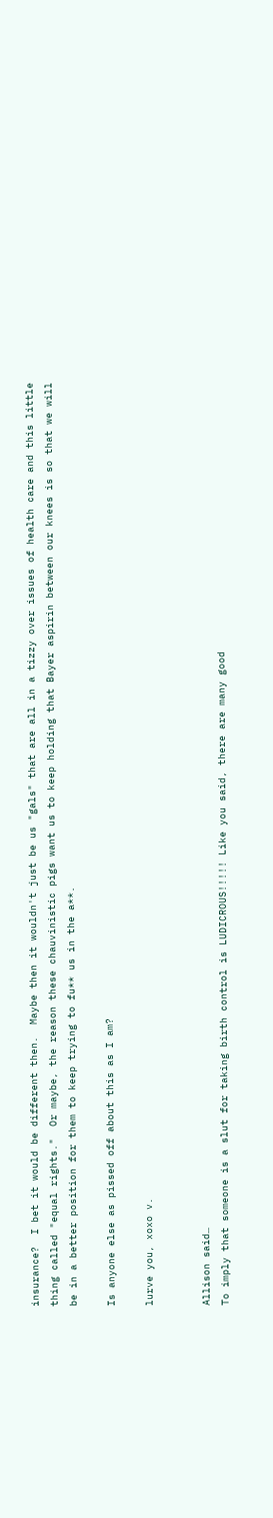insurance?  I bet it would be different then.  Maybe then it wouldn't just be us "gals" that are all in a tizzy over issues of health care and this little thing called "equal rights."  Or maybe, the reason these chauvinistic pigs want us to keep holding that Bayer aspirin between our knees is so that we will be in a better position for them to keep trying to fu** us in the a**.

Is anyone else as pissed off about this as I am?

lurve you, xoxo v.


Allison said…
To imply that someone is a slut for taking birth control is LUDICROUS!!!!! Like you said, there are many good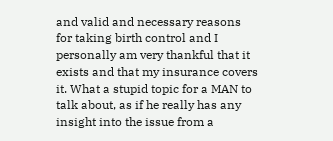and valid and necessary reasons for taking birth control and I personally am very thankful that it exists and that my insurance covers it. What a stupid topic for a MAN to talk about, as if he really has any insight into the issue from a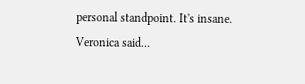personal standpoint. It's insane.
Veronica said…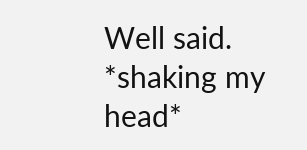Well said. *shaking my head*